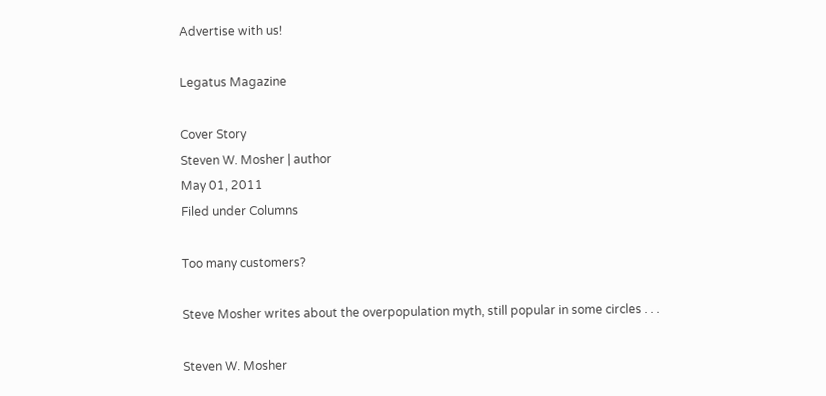Advertise with us!

Legatus Magazine

Cover Story
Steven W. Mosher | author
May 01, 2011
Filed under Columns

Too many customers?

Steve Mosher writes about the overpopulation myth, still popular in some circles . . .

Steven W. Mosher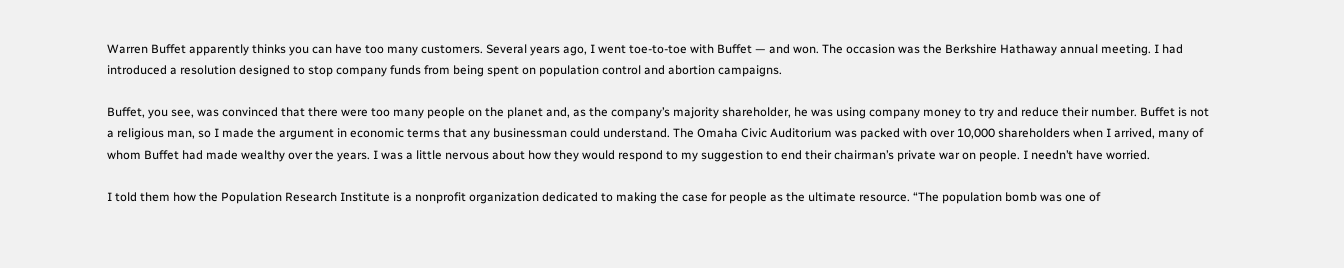Warren Buffet apparently thinks you can have too many customers. Several years ago, I went toe-to-toe with Buffet — and won. The occasion was the Berkshire Hathaway annual meeting. I had introduced a resolution designed to stop company funds from being spent on population control and abortion campaigns.

Buffet, you see, was convinced that there were too many people on the planet and, as the company’s majority shareholder, he was using company money to try and reduce their number. Buffet is not a religious man, so I made the argument in economic terms that any businessman could understand. The Omaha Civic Auditorium was packed with over 10,000 shareholders when I arrived, many of whom Buffet had made wealthy over the years. I was a little nervous about how they would respond to my suggestion to end their chairman’s private war on people. I needn’t have worried.

I told them how the Population Research Institute is a nonprofit organization dedicated to making the case for people as the ultimate resource. “The population bomb was one of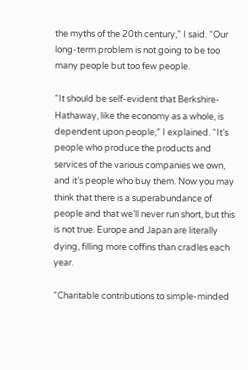the myths of the 20th century,” I said. “Our long-term problem is not going to be too many people but too few people.

“It should be self-evident that Berkshire-Hathaway, like the economy as a whole, is dependent upon people,” I explained. “It’s people who produce the products and services of the various companies we own, and it’s people who buy them. Now you may think that there is a superabundance of people and that we’ll never run short, but this is not true. Europe and Japan are literally dying, filling more coffins than cradles each year.

“Charitable contributions to simple-minded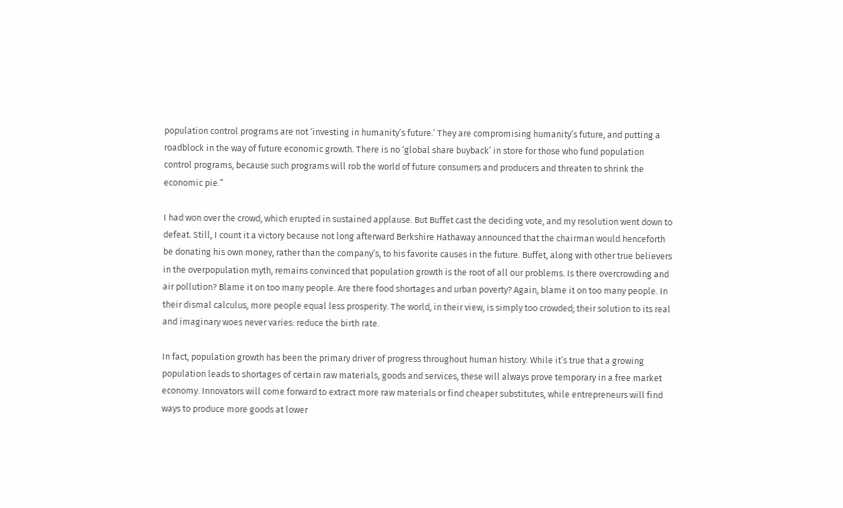population control programs are not ‘investing in humanity’s future.’ They are compromising humanity’s future, and putting a roadblock in the way of future economic growth. There is no ‘global share buyback’ in store for those who fund population control programs, because such programs will rob the world of future consumers and producers and threaten to shrink the economic pie.”

I had won over the crowd, which erupted in sustained applause. But Buffet cast the deciding vote, and my resolution went down to defeat. Still, I count it a victory because not long afterward Berkshire Hathaway announced that the chairman would henceforth be donating his own money, rather than the company’s, to his favorite causes in the future. Buffet, along with other true believers in the overpopulation myth, remains convinced that population growth is the root of all our problems. Is there overcrowding and air pollution? Blame it on too many people. Are there food shortages and urban poverty? Again, blame it on too many people. In their dismal calculus, more people equal less prosperity. The world, in their view, is simply too crowded; their solution to its real and imaginary woes never varies: reduce the birth rate.

In fact, population growth has been the primary driver of progress throughout human history. While it’s true that a growing population leads to shortages of certain raw materials, goods and services, these will always prove temporary in a free market economy. Innovators will come forward to extract more raw materials or find cheaper substitutes, while entrepreneurs will find ways to produce more goods at lower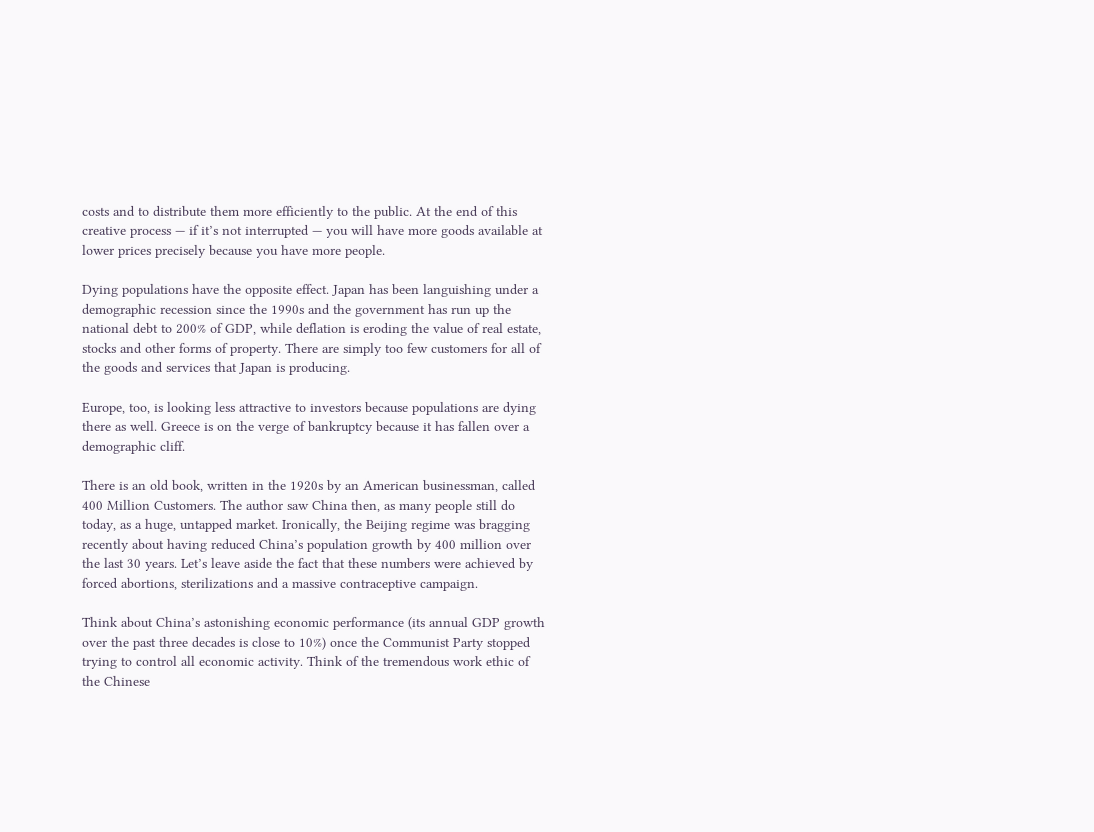costs and to distribute them more efficiently to the public. At the end of this creative process — if it’s not interrupted — you will have more goods available at lower prices precisely because you have more people.

Dying populations have the opposite effect. Japan has been languishing under a demographic recession since the 1990s and the government has run up the national debt to 200% of GDP, while deflation is eroding the value of real estate, stocks and other forms of property. There are simply too few customers for all of the goods and services that Japan is producing.

Europe, too, is looking less attractive to investors because populations are dying there as well. Greece is on the verge of bankruptcy because it has fallen over a demographic cliff.

There is an old book, written in the 1920s by an American businessman, called 400 Million Customers. The author saw China then, as many people still do today, as a huge, untapped market. Ironically, the Beijing regime was bragging recently about having reduced China’s population growth by 400 million over the last 30 years. Let’s leave aside the fact that these numbers were achieved by forced abortions, sterilizations and a massive contraceptive campaign.

Think about China’s astonishing economic performance (its annual GDP growth over the past three decades is close to 10%) once the Communist Party stopped trying to control all economic activity. Think of the tremendous work ethic of the Chinese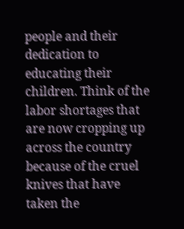people and their dedication to educating their children. Think of the labor shortages that are now cropping up across the country because of the cruel knives that have taken the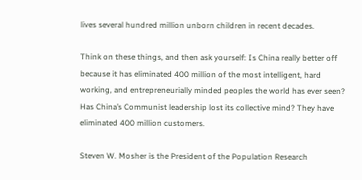lives several hundred million unborn children in recent decades.

Think on these things, and then ask yourself: Is China really better off because it has eliminated 400 million of the most intelligent, hard working, and entrepreneurially minded peoples the world has ever seen? Has China’s Communist leadership lost its collective mind? They have eliminated 400 million customers.

Steven W. Mosher is the President of the Population Research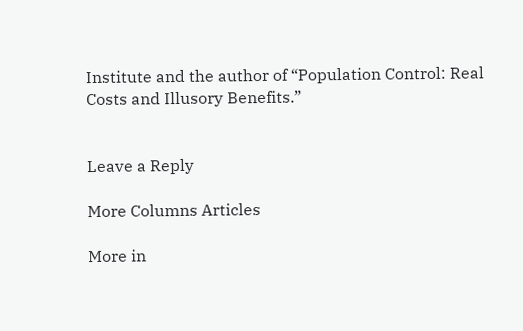Institute and the author of “Population Control: Real Costs and Illusory Benefits.”


Leave a Reply

More Columns Articles

More in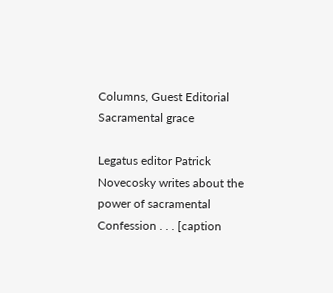Columns, Guest Editorial
Sacramental grace

Legatus editor Patrick Novecosky writes about the power of sacramental Confession . . . [caption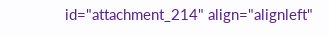id="attachment_214" align="alignleft"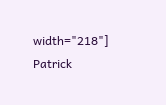width="218"] Patrick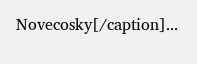Novecosky[/caption]...